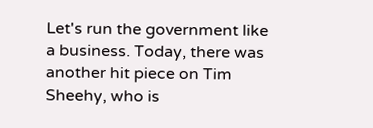Let's run the government like a business. Today, there was another hit piece on Tim Sheehy, who is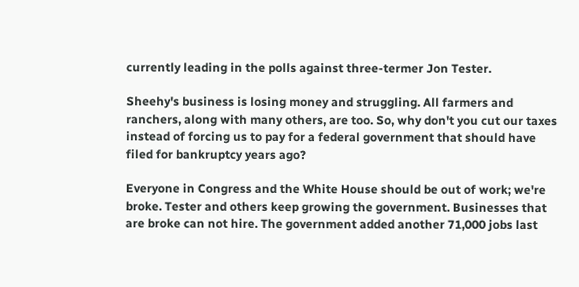currently leading in the polls against three-termer Jon Tester.

Sheehy's business is losing money and struggling. All farmers and ranchers, along with many others, are too. So, why don't you cut our taxes instead of forcing us to pay for a federal government that should have filed for bankruptcy years ago?

Everyone in Congress and the White House should be out of work; we're broke. Tester and others keep growing the government. Businesses that are broke can not hire. The government added another 71,000 jobs last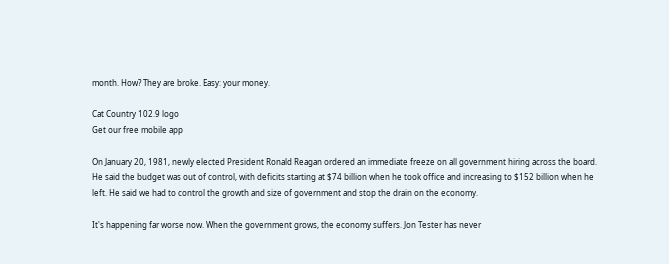month. How? They are broke. Easy: your money.

Cat Country 102.9 logo
Get our free mobile app

On January 20, 1981, newly elected President Ronald Reagan ordered an immediate freeze on all government hiring across the board. He said the budget was out of control, with deficits starting at $74 billion when he took office and increasing to $152 billion when he left. He said we had to control the growth and size of government and stop the drain on the economy.

It's happening far worse now. When the government grows, the economy suffers. Jon Tester has never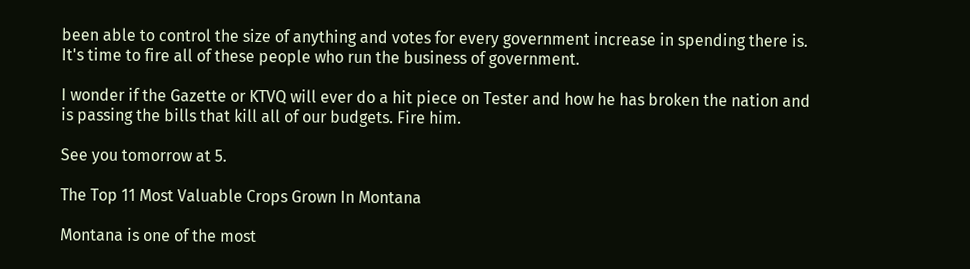been able to control the size of anything and votes for every government increase in spending there is. It's time to fire all of these people who run the business of government.

I wonder if the Gazette or KTVQ will ever do a hit piece on Tester and how he has broken the nation and is passing the bills that kill all of our budgets. Fire him.

See you tomorrow at 5.

The Top 11 Most Valuable Crops Grown In Montana

Montana is one of the most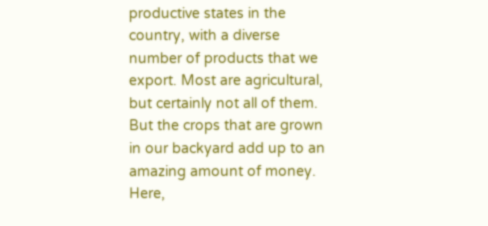productive states in the country, with a diverse number of products that we export. Most are agricultural, but certainly not all of them. But the crops that are grown in our backyard add up to an amazing amount of money. Here,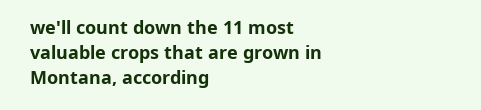we'll count down the 11 most valuable crops that are grown in Montana, according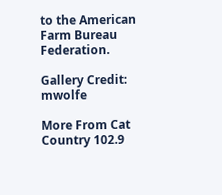to the American Farm Bureau Federation.

Gallery Credit: mwolfe

More From Cat Country 102.9